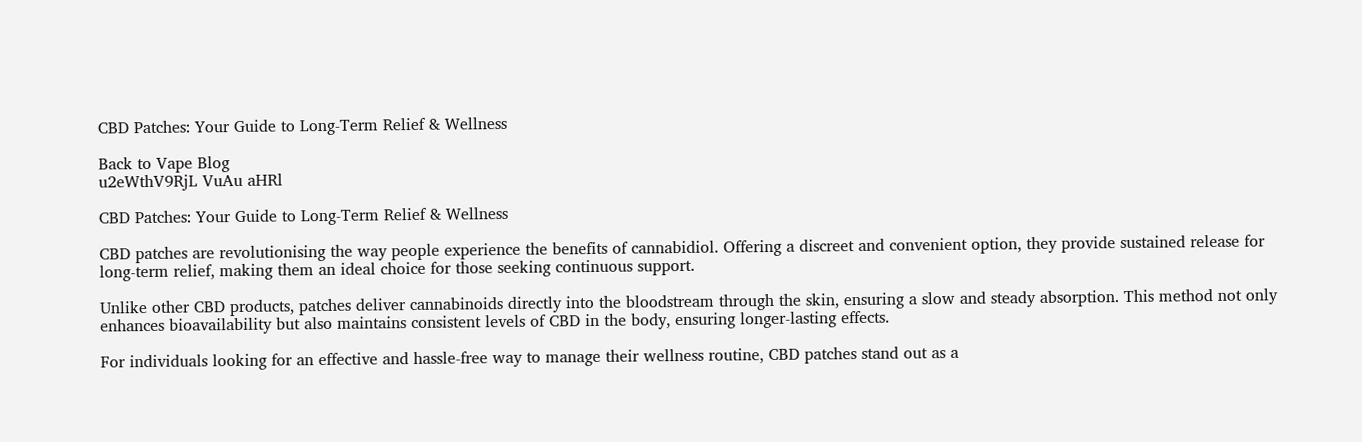CBD Patches: Your Guide to Long-Term Relief & Wellness

Back to Vape Blog
u2eWthV9RjL VuAu aHRl

CBD Patches: Your Guide to Long-Term Relief & Wellness

CBD patches are revolutionising the way people experience the benefits of cannabidiol. Offering a discreet and convenient option, they provide sustained release for long-term relief, making them an ideal choice for those seeking continuous support.

Unlike other CBD products, patches deliver cannabinoids directly into the bloodstream through the skin, ensuring a slow and steady absorption. This method not only enhances bioavailability but also maintains consistent levels of CBD in the body, ensuring longer-lasting effects.

For individuals looking for an effective and hassle-free way to manage their wellness routine, CBD patches stand out as a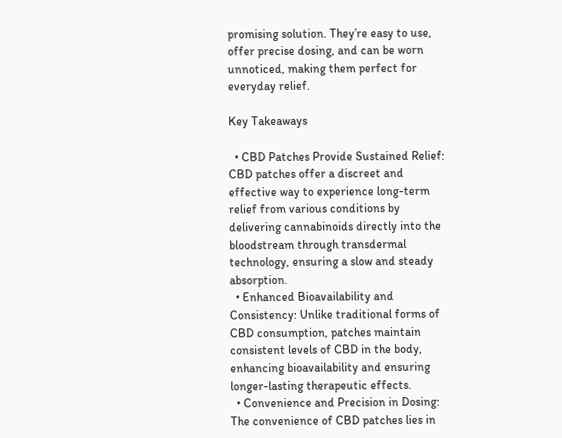promising solution. They’re easy to use, offer precise dosing, and can be worn unnoticed, making them perfect for everyday relief.

Key Takeaways

  • CBD Patches Provide Sustained Relief: CBD patches offer a discreet and effective way to experience long-term relief from various conditions by delivering cannabinoids directly into the bloodstream through transdermal technology, ensuring a slow and steady absorption.
  • Enhanced Bioavailability and Consistency: Unlike traditional forms of CBD consumption, patches maintain consistent levels of CBD in the body, enhancing bioavailability and ensuring longer-lasting therapeutic effects.
  • Convenience and Precision in Dosing: The convenience of CBD patches lies in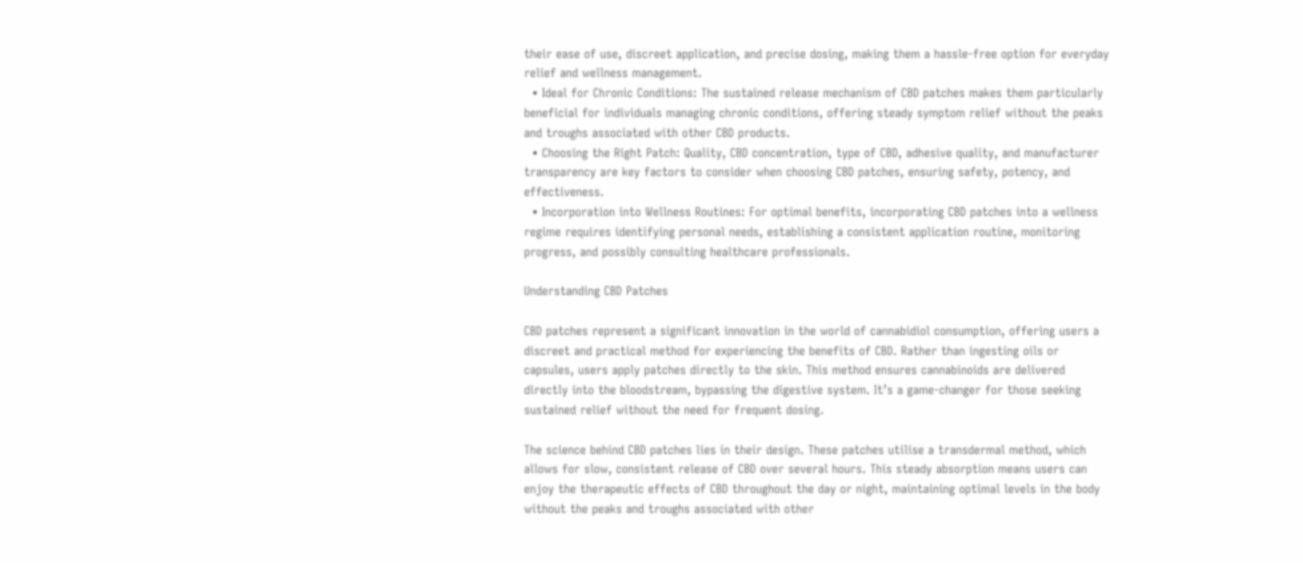their ease of use, discreet application, and precise dosing, making them a hassle-free option for everyday relief and wellness management.
  • Ideal for Chronic Conditions: The sustained release mechanism of CBD patches makes them particularly beneficial for individuals managing chronic conditions, offering steady symptom relief without the peaks and troughs associated with other CBD products.
  • Choosing the Right Patch: Quality, CBD concentration, type of CBD, adhesive quality, and manufacturer transparency are key factors to consider when choosing CBD patches, ensuring safety, potency, and effectiveness.
  • Incorporation into Wellness Routines: For optimal benefits, incorporating CBD patches into a wellness regime requires identifying personal needs, establishing a consistent application routine, monitoring progress, and possibly consulting healthcare professionals.

Understanding CBD Patches

CBD patches represent a significant innovation in the world of cannabidiol consumption, offering users a discreet and practical method for experiencing the benefits of CBD. Rather than ingesting oils or capsules, users apply patches directly to the skin. This method ensures cannabinoids are delivered directly into the bloodstream, bypassing the digestive system. It’s a game-changer for those seeking sustained relief without the need for frequent dosing.

The science behind CBD patches lies in their design. These patches utilise a transdermal method, which allows for slow, consistent release of CBD over several hours. This steady absorption means users can enjoy the therapeutic effects of CBD throughout the day or night, maintaining optimal levels in the body without the peaks and troughs associated with other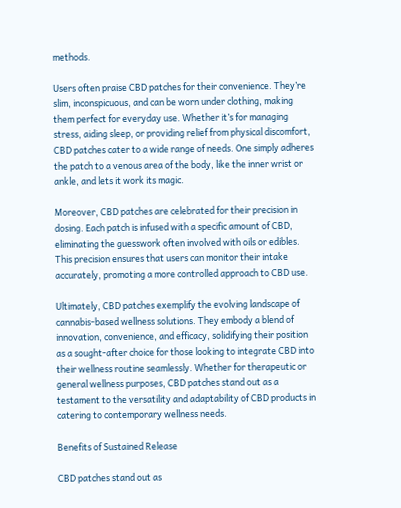methods.

Users often praise CBD patches for their convenience. They’re slim, inconspicuous, and can be worn under clothing, making them perfect for everyday use. Whether it’s for managing stress, aiding sleep, or providing relief from physical discomfort, CBD patches cater to a wide range of needs. One simply adheres the patch to a venous area of the body, like the inner wrist or ankle, and lets it work its magic.

Moreover, CBD patches are celebrated for their precision in dosing. Each patch is infused with a specific amount of CBD, eliminating the guesswork often involved with oils or edibles. This precision ensures that users can monitor their intake accurately, promoting a more controlled approach to CBD use.

Ultimately, CBD patches exemplify the evolving landscape of cannabis-based wellness solutions. They embody a blend of innovation, convenience, and efficacy, solidifying their position as a sought-after choice for those looking to integrate CBD into their wellness routine seamlessly. Whether for therapeutic or general wellness purposes, CBD patches stand out as a testament to the versatility and adaptability of CBD products in catering to contemporary wellness needs.

Benefits of Sustained Release

CBD patches stand out as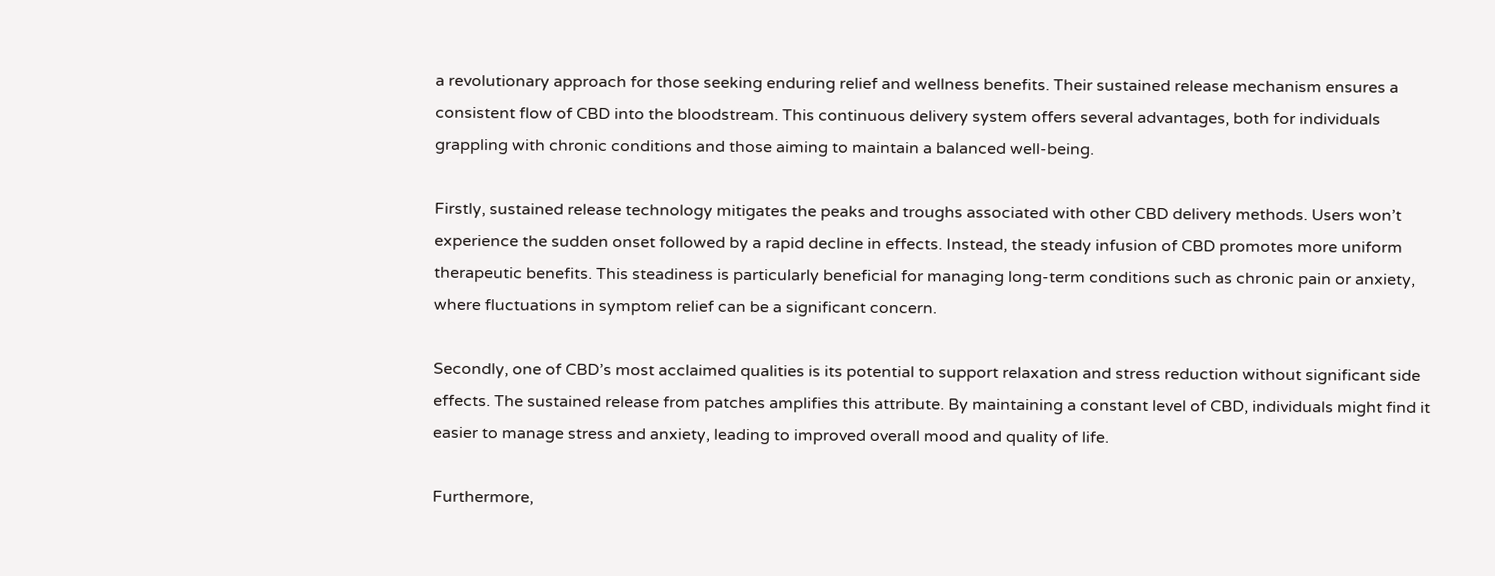a revolutionary approach for those seeking enduring relief and wellness benefits. Their sustained release mechanism ensures a consistent flow of CBD into the bloodstream. This continuous delivery system offers several advantages, both for individuals grappling with chronic conditions and those aiming to maintain a balanced well-being.

Firstly, sustained release technology mitigates the peaks and troughs associated with other CBD delivery methods. Users won’t experience the sudden onset followed by a rapid decline in effects. Instead, the steady infusion of CBD promotes more uniform therapeutic benefits. This steadiness is particularly beneficial for managing long-term conditions such as chronic pain or anxiety, where fluctuations in symptom relief can be a significant concern.

Secondly, one of CBD’s most acclaimed qualities is its potential to support relaxation and stress reduction without significant side effects. The sustained release from patches amplifies this attribute. By maintaining a constant level of CBD, individuals might find it easier to manage stress and anxiety, leading to improved overall mood and quality of life.

Furthermore,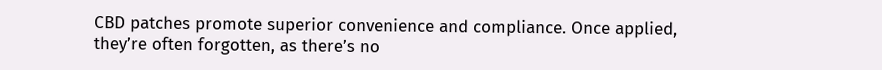CBD patches promote superior convenience and compliance. Once applied, they’re often forgotten, as there’s no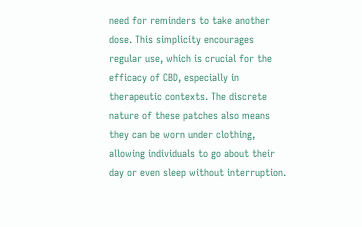need for reminders to take another dose. This simplicity encourages regular use, which is crucial for the efficacy of CBD, especially in therapeutic contexts. The discrete nature of these patches also means they can be worn under clothing, allowing individuals to go about their day or even sleep without interruption.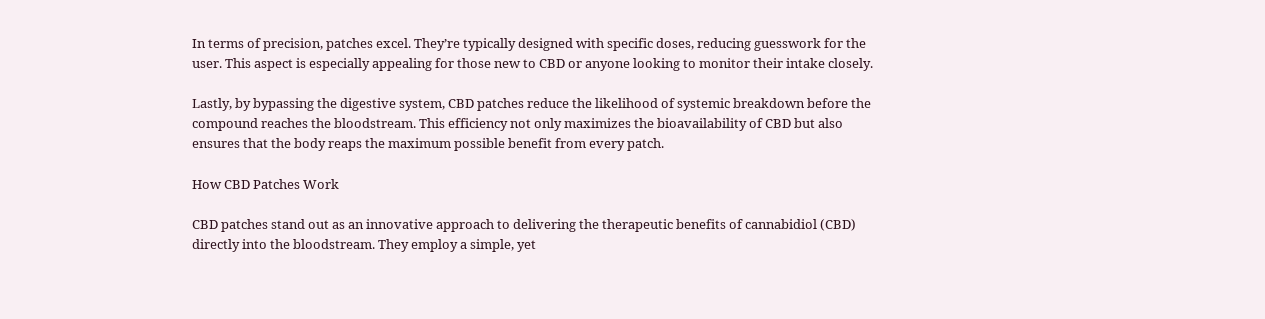In terms of precision, patches excel. They’re typically designed with specific doses, reducing guesswork for the user. This aspect is especially appealing for those new to CBD or anyone looking to monitor their intake closely.

Lastly, by bypassing the digestive system, CBD patches reduce the likelihood of systemic breakdown before the compound reaches the bloodstream. This efficiency not only maximizes the bioavailability of CBD but also ensures that the body reaps the maximum possible benefit from every patch.

How CBD Patches Work

CBD patches stand out as an innovative approach to delivering the therapeutic benefits of cannabidiol (CBD) directly into the bloodstream. They employ a simple, yet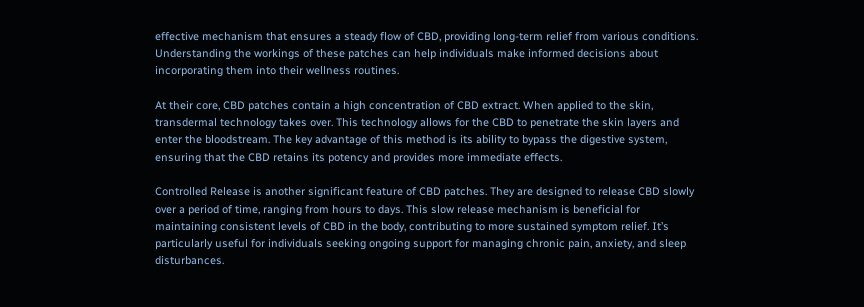effective mechanism that ensures a steady flow of CBD, providing long-term relief from various conditions. Understanding the workings of these patches can help individuals make informed decisions about incorporating them into their wellness routines.

At their core, CBD patches contain a high concentration of CBD extract. When applied to the skin, transdermal technology takes over. This technology allows for the CBD to penetrate the skin layers and enter the bloodstream. The key advantage of this method is its ability to bypass the digestive system, ensuring that the CBD retains its potency and provides more immediate effects.

Controlled Release is another significant feature of CBD patches. They are designed to release CBD slowly over a period of time, ranging from hours to days. This slow release mechanism is beneficial for maintaining consistent levels of CBD in the body, contributing to more sustained symptom relief. It’s particularly useful for individuals seeking ongoing support for managing chronic pain, anxiety, and sleep disturbances.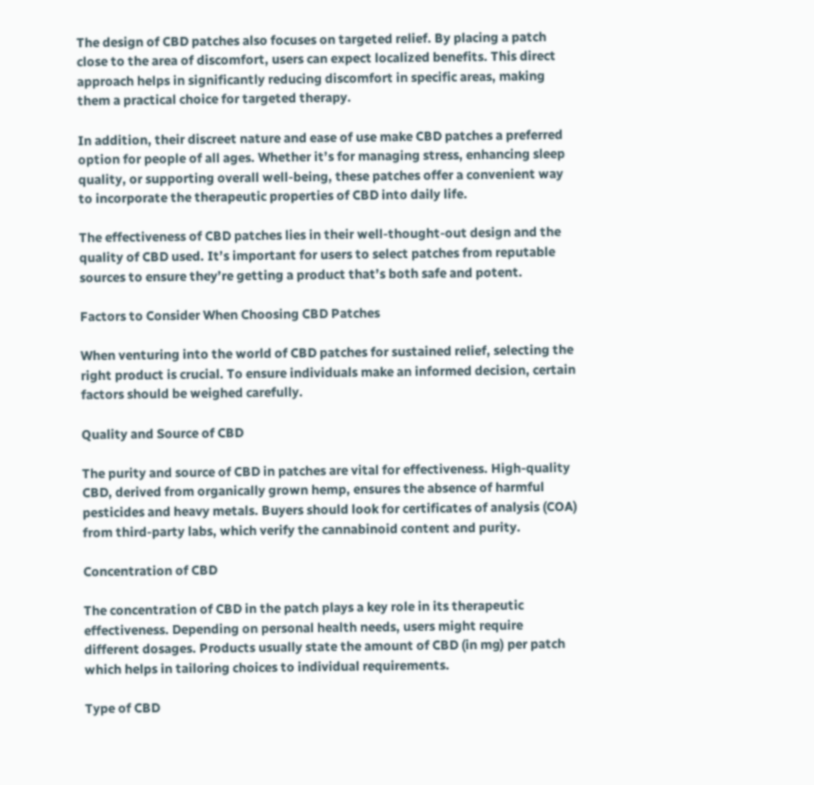The design of CBD patches also focuses on targeted relief. By placing a patch close to the area of discomfort, users can expect localized benefits. This direct approach helps in significantly reducing discomfort in specific areas, making them a practical choice for targeted therapy.

In addition, their discreet nature and ease of use make CBD patches a preferred option for people of all ages. Whether it’s for managing stress, enhancing sleep quality, or supporting overall well-being, these patches offer a convenient way to incorporate the therapeutic properties of CBD into daily life.

The effectiveness of CBD patches lies in their well-thought-out design and the quality of CBD used. It’s important for users to select patches from reputable sources to ensure they’re getting a product that’s both safe and potent.

Factors to Consider When Choosing CBD Patches

When venturing into the world of CBD patches for sustained relief, selecting the right product is crucial. To ensure individuals make an informed decision, certain factors should be weighed carefully.

Quality and Source of CBD

The purity and source of CBD in patches are vital for effectiveness. High-quality CBD, derived from organically grown hemp, ensures the absence of harmful pesticides and heavy metals. Buyers should look for certificates of analysis (COA) from third-party labs, which verify the cannabinoid content and purity.

Concentration of CBD

The concentration of CBD in the patch plays a key role in its therapeutic effectiveness. Depending on personal health needs, users might require different dosages. Products usually state the amount of CBD (in mg) per patch which helps in tailoring choices to individual requirements.

Type of CBD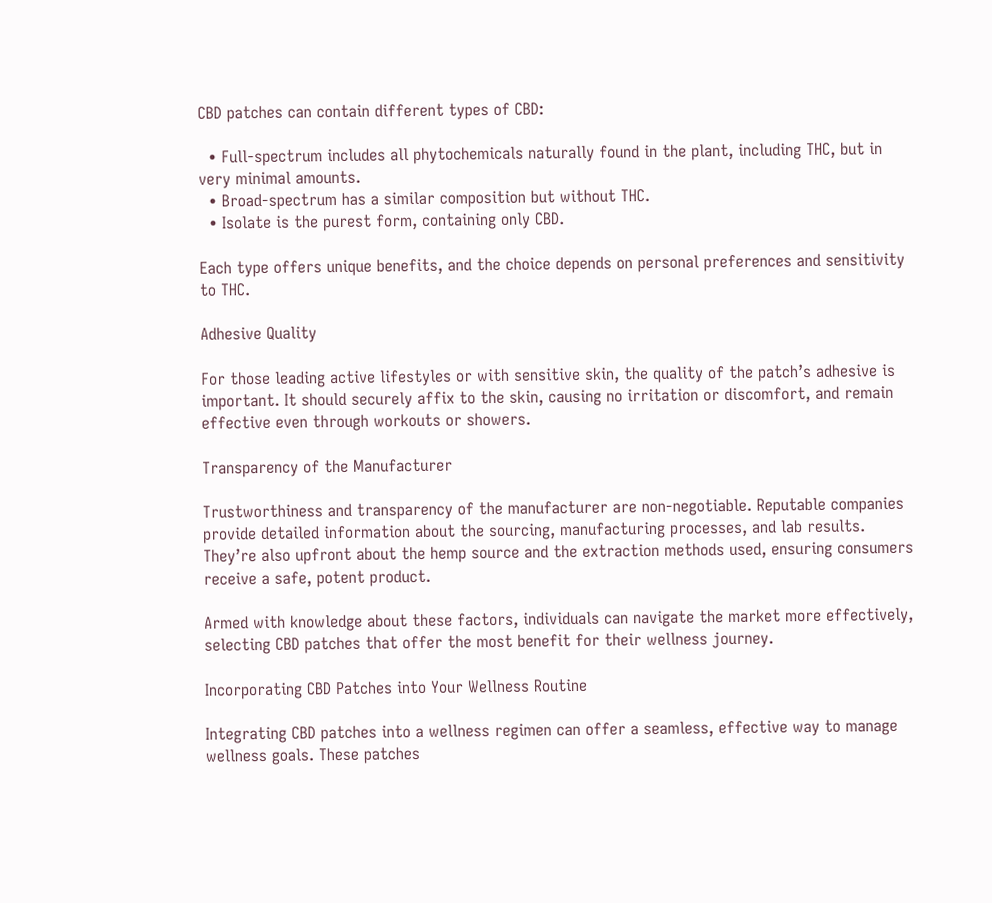CBD patches can contain different types of CBD:

  • Full-spectrum includes all phytochemicals naturally found in the plant, including THC, but in very minimal amounts.
  • Broad-spectrum has a similar composition but without THC.
  • Isolate is the purest form, containing only CBD.

Each type offers unique benefits, and the choice depends on personal preferences and sensitivity to THC.

Adhesive Quality

For those leading active lifestyles or with sensitive skin, the quality of the patch’s adhesive is important. It should securely affix to the skin, causing no irritation or discomfort, and remain effective even through workouts or showers.

Transparency of the Manufacturer

Trustworthiness and transparency of the manufacturer are non-negotiable. Reputable companies provide detailed information about the sourcing, manufacturing processes, and lab results. They’re also upfront about the hemp source and the extraction methods used, ensuring consumers receive a safe, potent product.

Armed with knowledge about these factors, individuals can navigate the market more effectively, selecting CBD patches that offer the most benefit for their wellness journey.

Incorporating CBD Patches into Your Wellness Routine

Integrating CBD patches into a wellness regimen can offer a seamless, effective way to manage wellness goals. These patches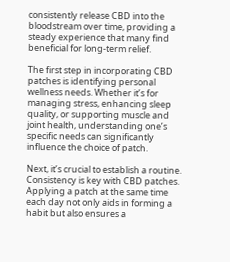consistently release CBD into the bloodstream over time, providing a steady experience that many find beneficial for long-term relief.

The first step in incorporating CBD patches is identifying personal wellness needs. Whether it’s for managing stress, enhancing sleep quality, or supporting muscle and joint health, understanding one’s specific needs can significantly influence the choice of patch.

Next, it’s crucial to establish a routine. Consistency is key with CBD patches. Applying a patch at the same time each day not only aids in forming a habit but also ensures a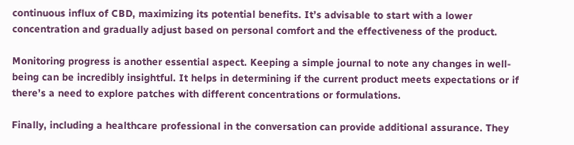continuous influx of CBD, maximizing its potential benefits. It’s advisable to start with a lower concentration and gradually adjust based on personal comfort and the effectiveness of the product.

Monitoring progress is another essential aspect. Keeping a simple journal to note any changes in well-being can be incredibly insightful. It helps in determining if the current product meets expectations or if there’s a need to explore patches with different concentrations or formulations.

Finally, including a healthcare professional in the conversation can provide additional assurance. They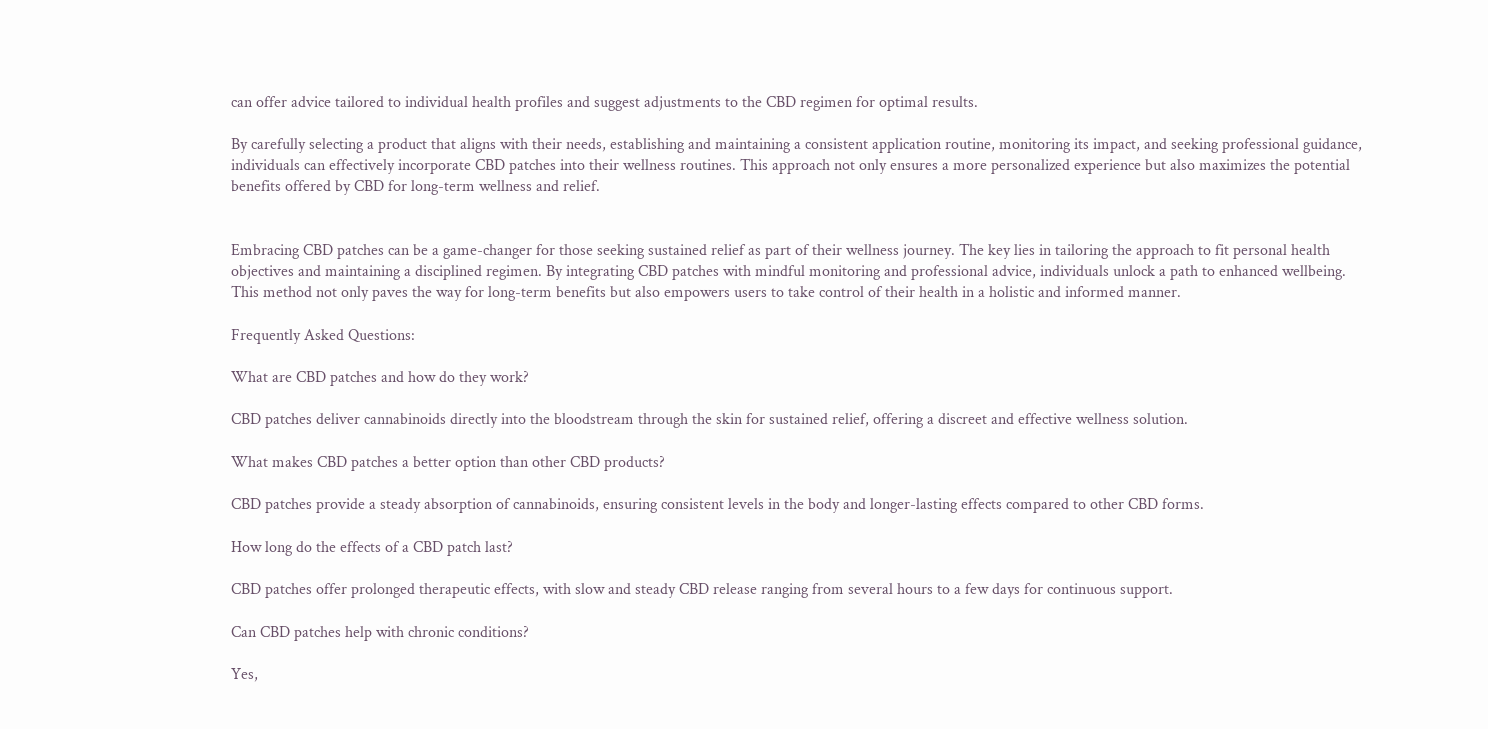can offer advice tailored to individual health profiles and suggest adjustments to the CBD regimen for optimal results.

By carefully selecting a product that aligns with their needs, establishing and maintaining a consistent application routine, monitoring its impact, and seeking professional guidance, individuals can effectively incorporate CBD patches into their wellness routines. This approach not only ensures a more personalized experience but also maximizes the potential benefits offered by CBD for long-term wellness and relief.


Embracing CBD patches can be a game-changer for those seeking sustained relief as part of their wellness journey. The key lies in tailoring the approach to fit personal health objectives and maintaining a disciplined regimen. By integrating CBD patches with mindful monitoring and professional advice, individuals unlock a path to enhanced wellbeing. This method not only paves the way for long-term benefits but also empowers users to take control of their health in a holistic and informed manner.

Frequently Asked Questions:

What are CBD patches and how do they work?

CBD patches deliver cannabinoids directly into the bloodstream through the skin for sustained relief, offering a discreet and effective wellness solution.

What makes CBD patches a better option than other CBD products?

CBD patches provide a steady absorption of cannabinoids, ensuring consistent levels in the body and longer-lasting effects compared to other CBD forms.

How long do the effects of a CBD patch last?

CBD patches offer prolonged therapeutic effects, with slow and steady CBD release ranging from several hours to a few days for continuous support.

Can CBD patches help with chronic conditions?

Yes,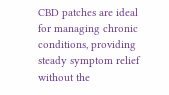CBD patches are ideal for managing chronic conditions, providing steady symptom relief without the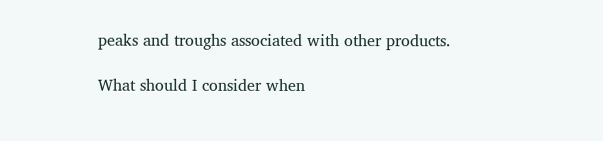peaks and troughs associated with other products.

What should I consider when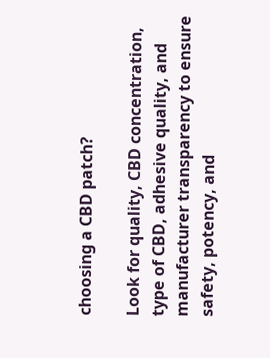choosing a CBD patch?

Look for quality, CBD concentration, type of CBD, adhesive quality, and manufacturer transparency to ensure safety, potency, and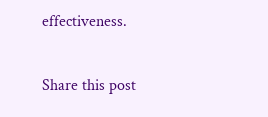effectiveness.

Share this post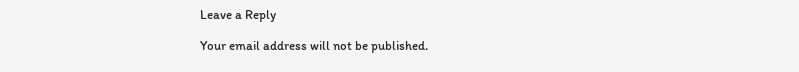Leave a Reply

Your email address will not be published.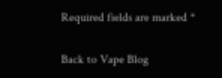Required fields are marked *

Back to Vape Blog